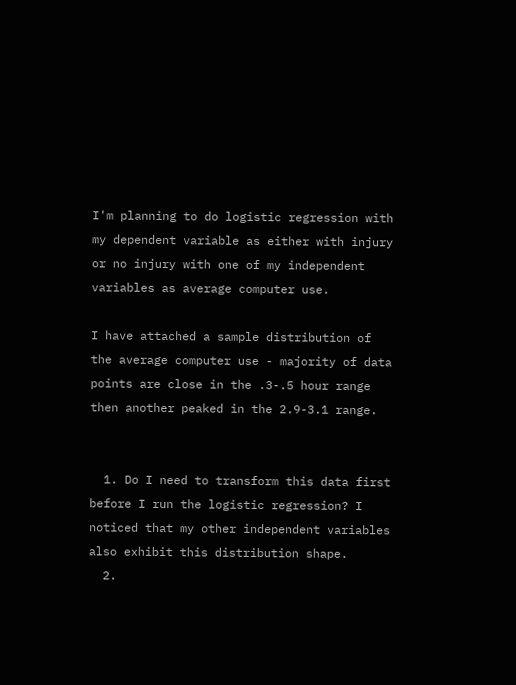I'm planning to do logistic regression with my dependent variable as either with injury or no injury with one of my independent variables as average computer use.

I have attached a sample distribution of the average computer use - majority of data points are close in the .3-.5 hour range then another peaked in the 2.9-3.1 range.


  1. Do I need to transform this data first before I run the logistic regression? I noticed that my other independent variables also exhibit this distribution shape.
  2.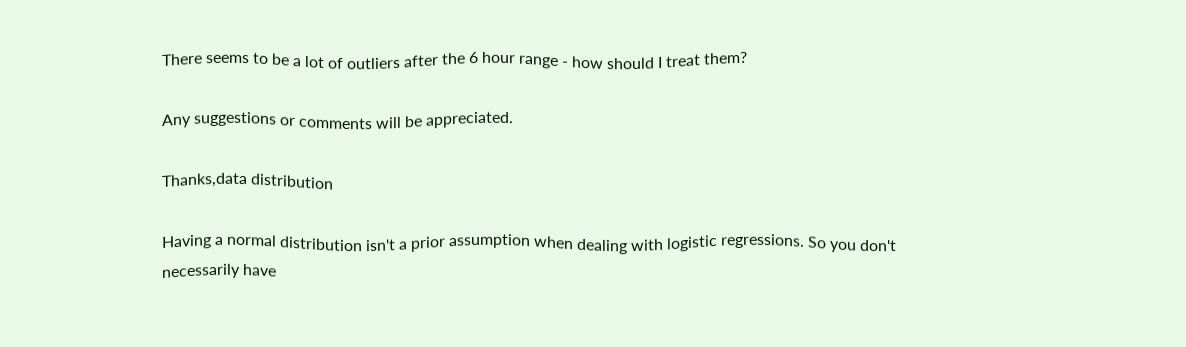There seems to be a lot of outliers after the 6 hour range - how should I treat them?

Any suggestions or comments will be appreciated.

Thanks,data distribution

Having a normal distribution isn't a prior assumption when dealing with logistic regressions. So you don't necessarily have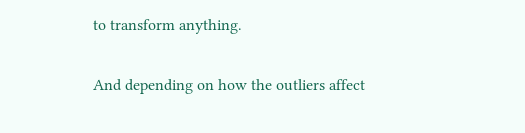to transform anything.

And depending on how the outliers affect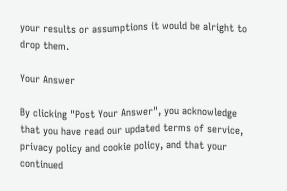your results or assumptions it would be alright to drop them.

Your Answer

By clicking "Post Your Answer", you acknowledge that you have read our updated terms of service, privacy policy and cookie policy, and that your continued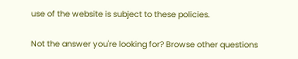use of the website is subject to these policies.

Not the answer you're looking for? Browse other questions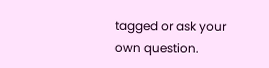tagged or ask your own question.